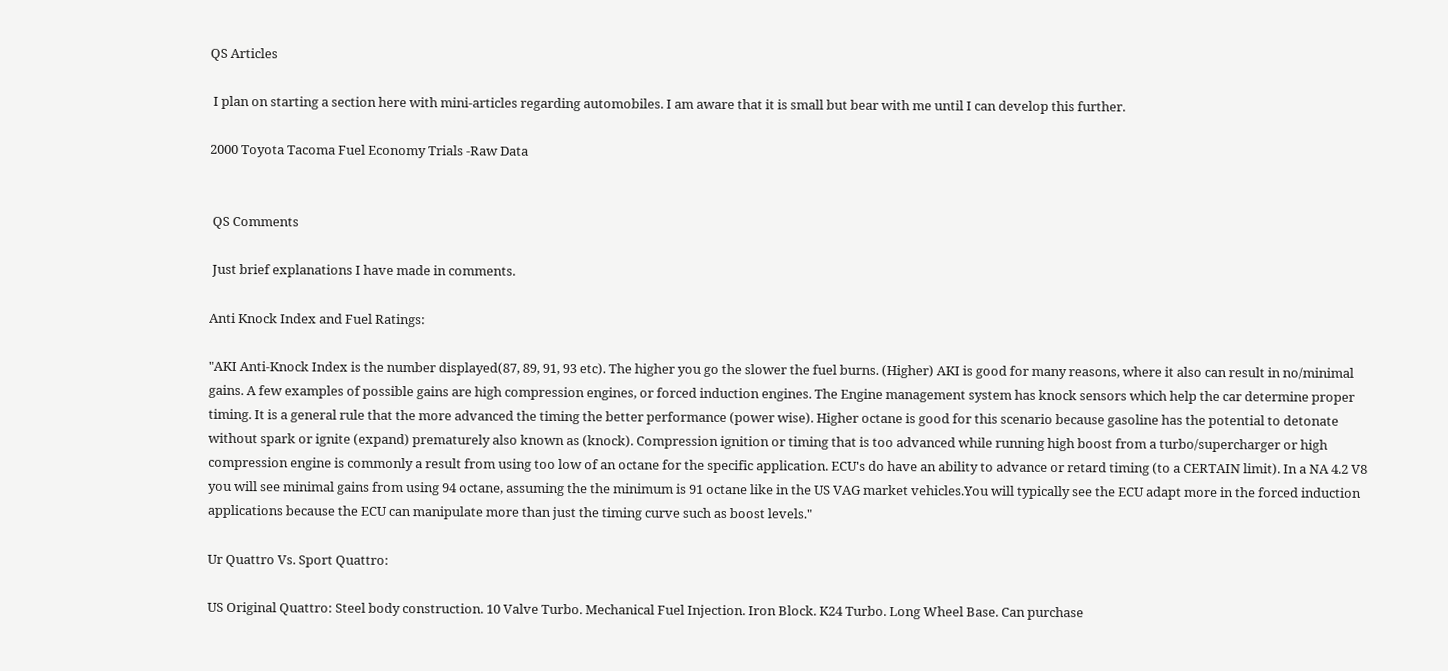QS Articles

 I plan on starting a section here with mini-articles regarding automobiles. I am aware that it is small but bear with me until I can develop this further.

2000 Toyota Tacoma Fuel Economy Trials -Raw Data


 QS Comments

 Just brief explanations I have made in comments.

Anti Knock Index and Fuel Ratings:

"AKI Anti-Knock Index is the number displayed(87, 89, 91, 93 etc). The higher you go the slower the fuel burns. (Higher) AKI is good for many reasons, where it also can result in no/minimal gains. A few examples of possible gains are high compression engines, or forced induction engines. The Engine management system has knock sensors which help the car determine proper timing. It is a general rule that the more advanced the timing the better performance (power wise). Higher octane is good for this scenario because gasoline has the potential to detonate without spark or ignite (expand) prematurely also known as (knock). Compression ignition or timing that is too advanced while running high boost from a turbo/supercharger or high compression engine is commonly a result from using too low of an octane for the specific application. ECU's do have an ability to advance or retard timing (to a CERTAIN limit). In a NA 4.2 V8 you will see minimal gains from using 94 octane, assuming the the minimum is 91 octane like in the US VAG market vehicles.You will typically see the ECU adapt more in the forced induction applications because the ECU can manipulate more than just the timing curve such as boost levels."

Ur Quattro Vs. Sport Quattro:

US Original Quattro: Steel body construction. 10 Valve Turbo. Mechanical Fuel Injection. Iron Block. K24 Turbo. Long Wheel Base. Can purchase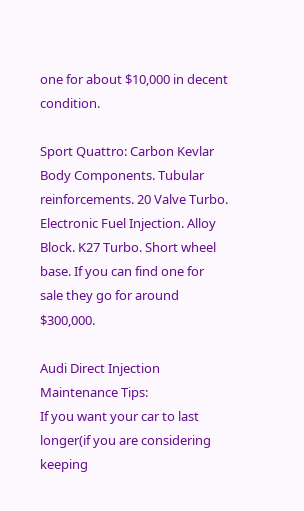one for about $10,000 in decent condition.

Sport Quattro: Carbon Kevlar Body Components. Tubular reinforcements. 20 Valve Turbo. Electronic Fuel Injection. Alloy Block. K27 Turbo. Short wheel base. If you can find one for sale they go for around $300,000.

Audi Direct Injection Maintenance Tips:
If you want your car to last longer(if you are considering keeping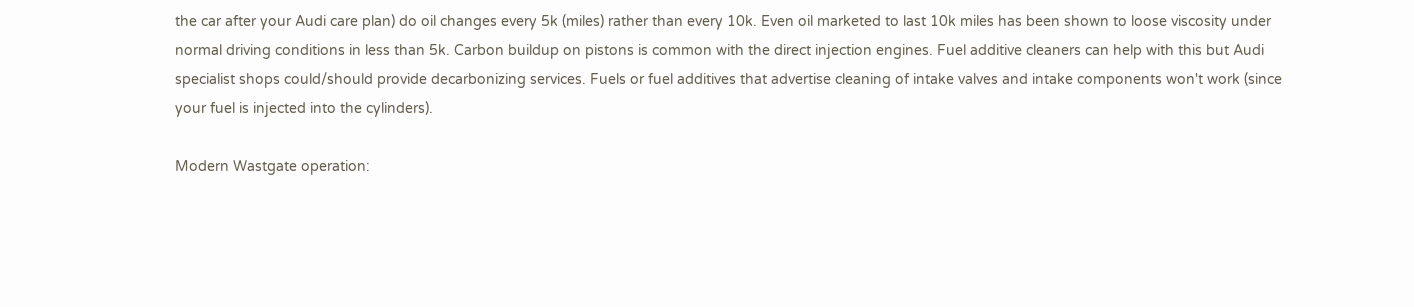the car after your Audi care plan) do oil changes every 5k (miles) rather than every 10k. Even oil marketed to last 10k miles has been shown to loose viscosity under normal driving conditions in less than 5k. Carbon buildup on pistons is common with the direct injection engines. Fuel additive cleaners can help with this but Audi specialist shops could/should provide decarbonizing services. Fuels or fuel additives that advertise cleaning of intake valves and intake components won't work (since your fuel is injected into the cylinders).

Modern Wastgate operation: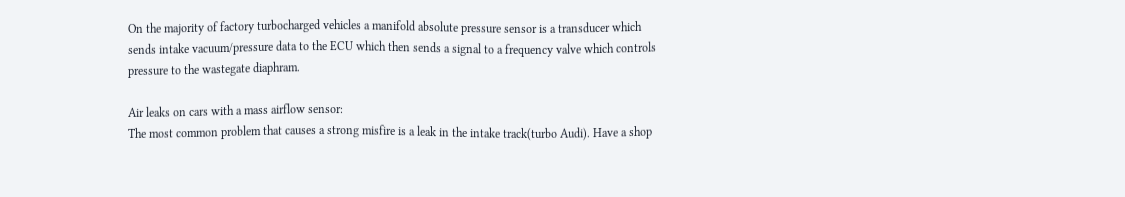On the majority of factory turbocharged vehicles a manifold absolute pressure sensor is a transducer which sends intake vacuum/pressure data to the ECU which then sends a signal to a frequency valve which controls pressure to the wastegate diaphram.

Air leaks on cars with a mass airflow sensor:
The most common problem that causes a strong misfire is a leak in the intake track(turbo Audi). Have a shop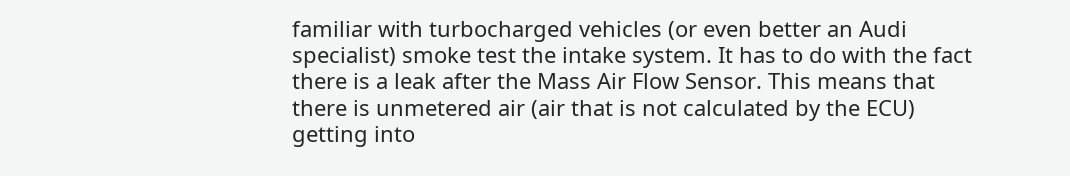familiar with turbocharged vehicles (or even better an Audi specialist) smoke test the intake system. It has to do with the fact there is a leak after the Mass Air Flow Sensor. This means that there is unmetered air (air that is not calculated by the ECU) getting into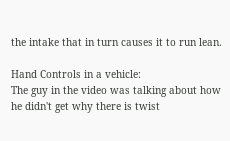the intake that in turn causes it to run lean.

Hand Controls in a vehicle:
The guy in the video was talking about how he didn't get why there is twist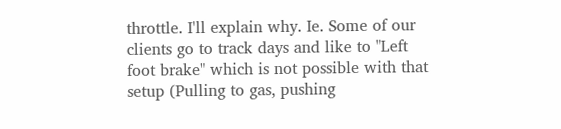throttle. I'll explain why. Ie. Some of our clients go to track days and like to "Left foot brake" which is not possible with that setup (Pulling to gas, pushing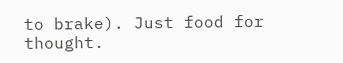to brake). Just food for thought.